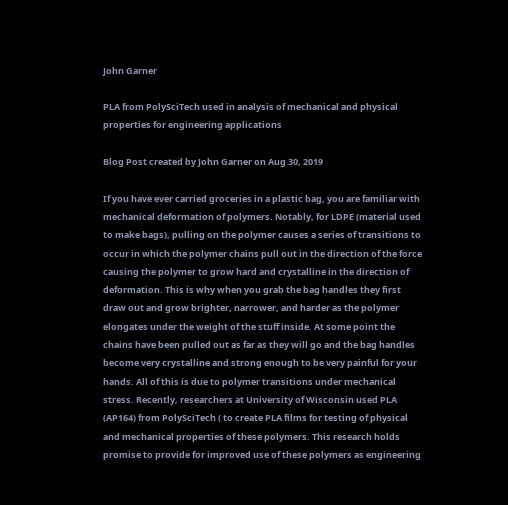John Garner

PLA from PolySciTech used in analysis of mechanical and physical properties for engineering applications

Blog Post created by John Garner on Aug 30, 2019

If you have ever carried groceries in a plastic bag, you are familiar with mechanical deformation of polymers. Notably, for LDPE (material used to make bags), pulling on the polymer causes a series of transitions to occur in which the polymer chains pull out in the direction of the force causing the polymer to grow hard and crystalline in the direction of deformation. This is why when you grab the bag handles they first draw out and grow brighter, narrower, and harder as the polymer elongates under the weight of the stuff inside. At some point the chains have been pulled out as far as they will go and the bag handles become very crystalline and strong enough to be very painful for your hands. All of this is due to polymer transitions under mechanical stress. Recently, researchers at University of Wisconsin used PLA (AP164) from PolySciTech ( to create PLA films for testing of physical and mechanical properties of these polymers. This research holds promise to provide for improved use of these polymers as engineering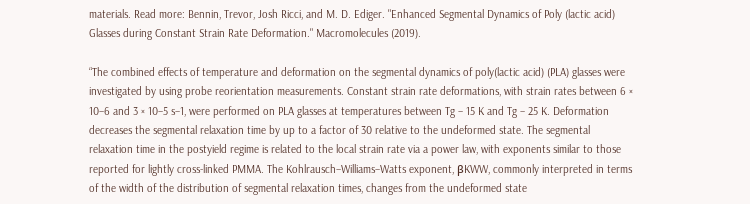materials. Read more: Bennin, Trevor, Josh Ricci, and M. D. Ediger. "Enhanced Segmental Dynamics of Poly (lactic acid) Glasses during Constant Strain Rate Deformation." Macromolecules (2019).

“The combined effects of temperature and deformation on the segmental dynamics of poly(lactic acid) (PLA) glasses were investigated by using probe reorientation measurements. Constant strain rate deformations, with strain rates between 6 × 10–6 and 3 × 10–5 s–1, were performed on PLA glasses at temperatures between Tg – 15 K and Tg – 25 K. Deformation decreases the segmental relaxation time by up to a factor of 30 relative to the undeformed state. The segmental relaxation time in the postyield regime is related to the local strain rate via a power law, with exponents similar to those reported for lightly cross-linked PMMA. The Kohlrausch–Williams–Watts exponent, βKWW, commonly interpreted in terms of the width of the distribution of segmental relaxation times, changes from the undeformed state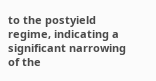to the postyield regime, indicating a significant narrowing of the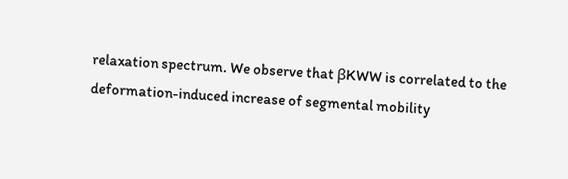relaxation spectrum. We observe that βKWW is correlated to the deformation-induced increase of segmental mobility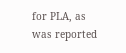for PLA, as was reported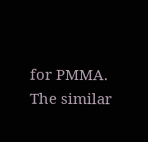for PMMA. The similar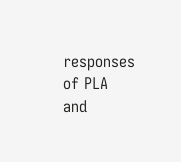responses of PLA and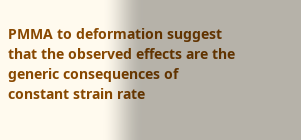PMMA to deformation suggest that the observed effects are the generic consequences of constant strain rate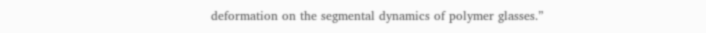deformation on the segmental dynamics of polymer glasses.”